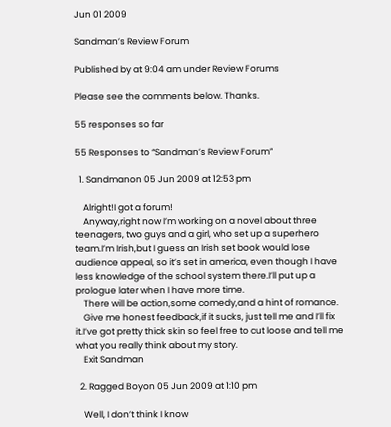Jun 01 2009

Sandman’s Review Forum

Published by at 9:04 am under Review Forums

Please see the comments below. Thanks.

55 responses so far

55 Responses to “Sandman’s Review Forum”

  1. Sandmanon 05 Jun 2009 at 12:53 pm

    Alright!I got a forum!
    Anyway,right now I’m working on a novel about three teenagers, two guys and a girl, who set up a superhero team.I’m Irish,but I guess an Irish set book would lose audience appeal, so it’s set in america, even though I have less knowledge of the school system there.I’ll put up a prologue later when I have more time.
    There will be action,some comedy,and a hint of romance.
    Give me honest feedback,if it sucks, just tell me and I’ll fix it.I’ve got pretty thick skin so feel free to cut loose and tell me what you really think about my story.
    Exit Sandman

  2. Ragged Boyon 05 Jun 2009 at 1:10 pm

    Well, I don’t think I know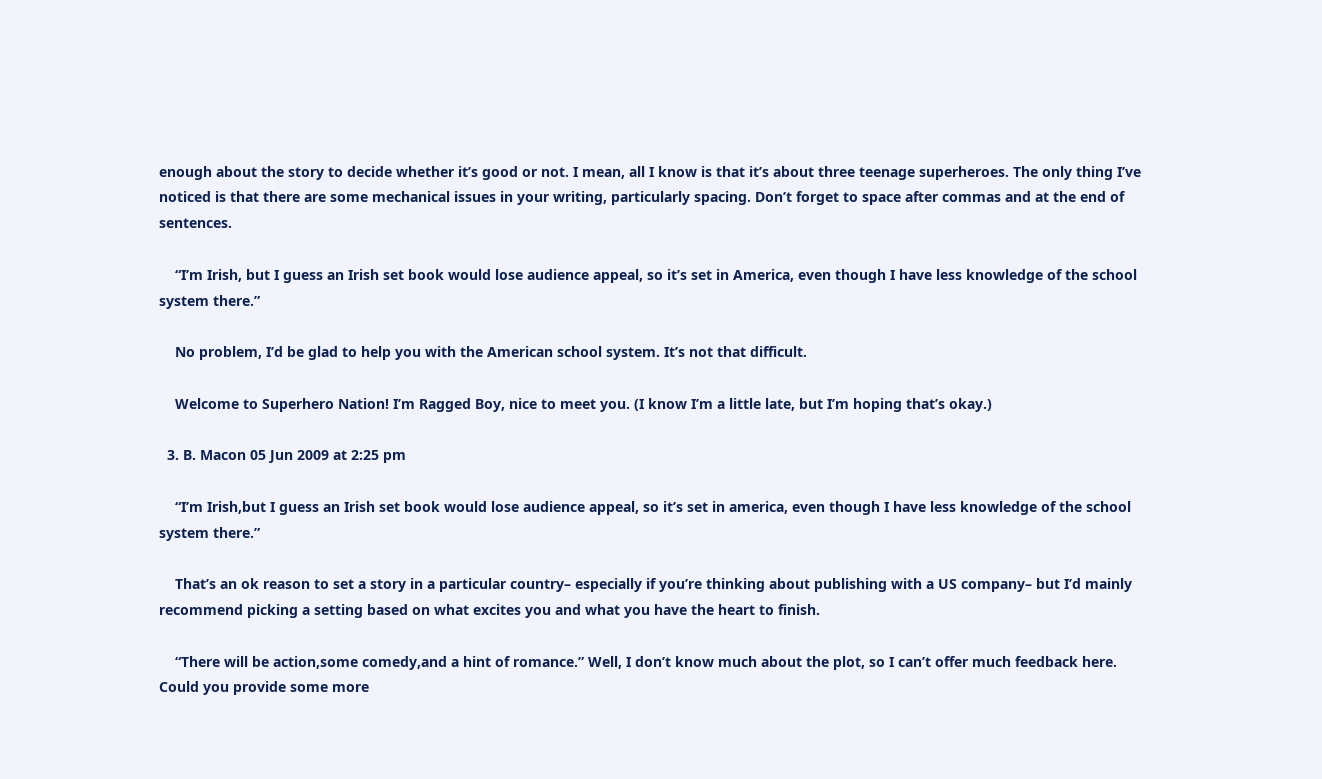enough about the story to decide whether it’s good or not. I mean, all I know is that it’s about three teenage superheroes. The only thing I’ve noticed is that there are some mechanical issues in your writing, particularly spacing. Don’t forget to space after commas and at the end of sentences.

    “I’m Irish, but I guess an Irish set book would lose audience appeal, so it’s set in America, even though I have less knowledge of the school system there.”

    No problem, I’d be glad to help you with the American school system. It’s not that difficult.

    Welcome to Superhero Nation! I’m Ragged Boy, nice to meet you. (I know I’m a little late, but I’m hoping that’s okay.)

  3. B. Macon 05 Jun 2009 at 2:25 pm

    “I’m Irish,but I guess an Irish set book would lose audience appeal, so it’s set in america, even though I have less knowledge of the school system there.”

    That’s an ok reason to set a story in a particular country– especially if you’re thinking about publishing with a US company– but I’d mainly recommend picking a setting based on what excites you and what you have the heart to finish.

    “There will be action,some comedy,and a hint of romance.” Well, I don’t know much about the plot, so I can’t offer much feedback here. Could you provide some more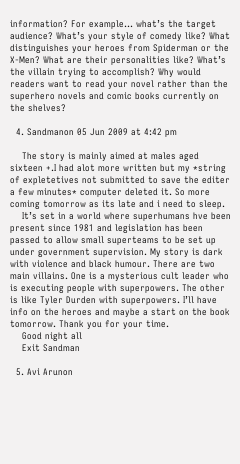information? For example… what’s the target audience? What’s your style of comedy like? What distinguishes your heroes from Spiderman or the X-Men? What are their personalities like? What’s the villain trying to accomplish? Why would readers want to read your novel rather than the superhero novels and comic books currently on the shelves?

  4. Sandmanon 05 Jun 2009 at 4:42 pm

    The story is mainly aimed at males aged sixteen +.I had alot more written but my *string of expletetives not submitted to save the editer a few minutes* computer deleted it. So more coming tomorrow as its late and i need to sleep.
    It’s set in a world where superhumans hve been present since 1981 and legislation has been passed to allow small superteams to be set up under government supervision. My story is dark with violence and black humour. There are two main villains. One is a mysterious cult leader who is executing people with superpowers. The other is like Tyler Durden with superpowers. I’ll have info on the heroes and maybe a start on the book tomorrow. Thank you for your time.
    Good night all
    Exit Sandman

  5. Avi Arunon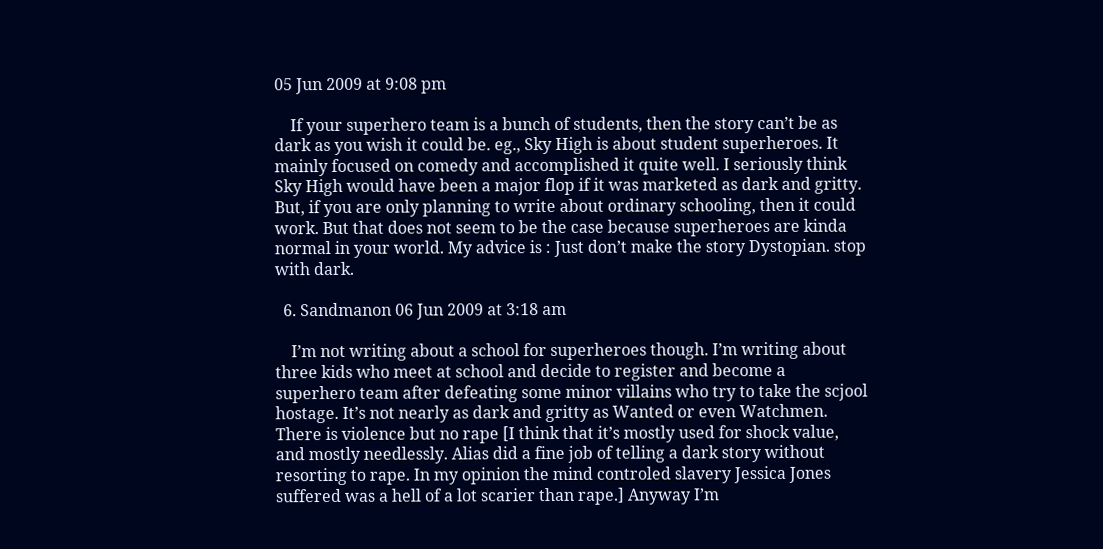05 Jun 2009 at 9:08 pm

    If your superhero team is a bunch of students, then the story can’t be as dark as you wish it could be. eg., Sky High is about student superheroes. It mainly focused on comedy and accomplished it quite well. I seriously think Sky High would have been a major flop if it was marketed as dark and gritty. But, if you are only planning to write about ordinary schooling, then it could work. But that does not seem to be the case because superheroes are kinda normal in your world. My advice is : Just don’t make the story Dystopian. stop with dark.

  6. Sandmanon 06 Jun 2009 at 3:18 am

    I’m not writing about a school for superheroes though. I’m writing about three kids who meet at school and decide to register and become a superhero team after defeating some minor villains who try to take the scjool hostage. It’s not nearly as dark and gritty as Wanted or even Watchmen. There is violence but no rape [I think that it’s mostly used for shock value, and mostly needlessly. Alias did a fine job of telling a dark story without resorting to rape. In my opinion the mind controled slavery Jessica Jones suffered was a hell of a lot scarier than rape.] Anyway I’m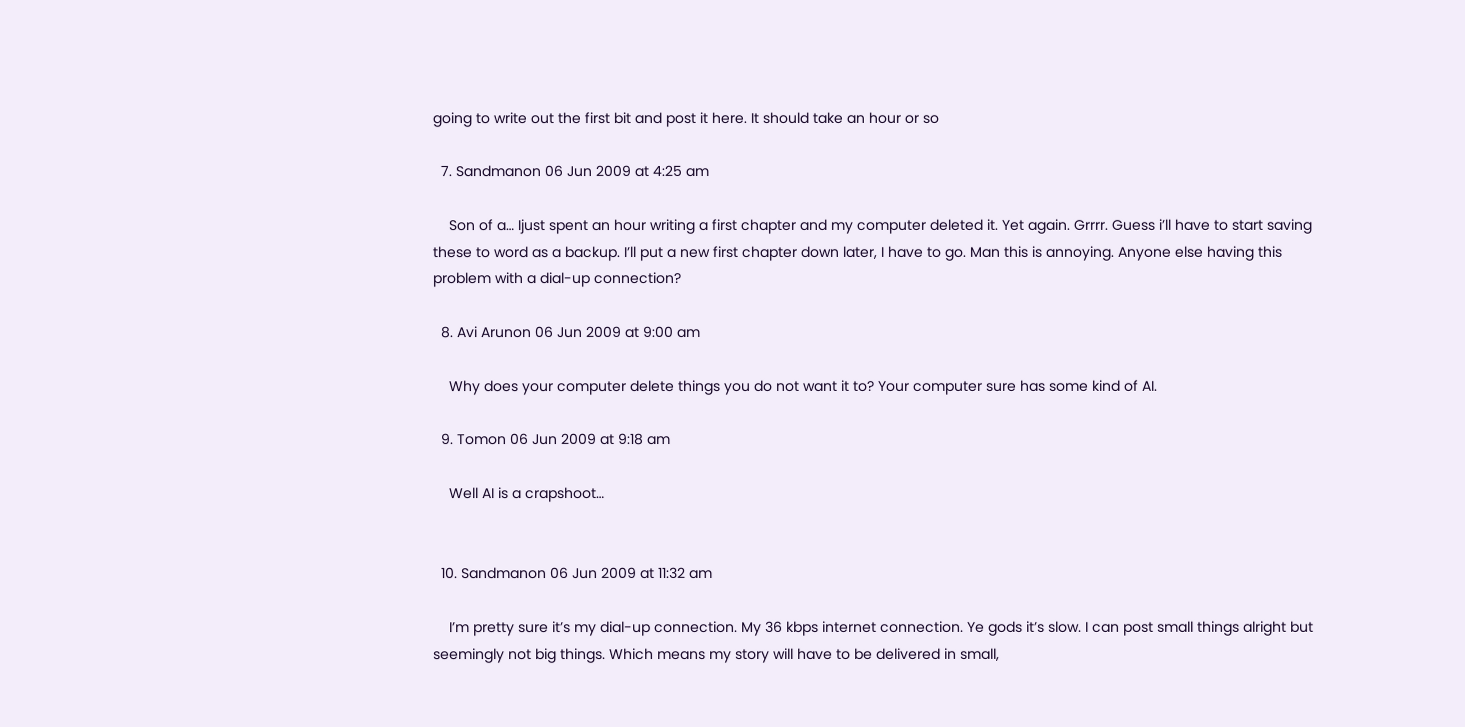going to write out the first bit and post it here. It should take an hour or so

  7. Sandmanon 06 Jun 2009 at 4:25 am

    Son of a… Ijust spent an hour writing a first chapter and my computer deleted it. Yet again. Grrrr. Guess i’ll have to start saving these to word as a backup. I’ll put a new first chapter down later, I have to go. Man this is annoying. Anyone else having this problem with a dial-up connection?

  8. Avi Arunon 06 Jun 2009 at 9:00 am

    Why does your computer delete things you do not want it to? Your computer sure has some kind of AI.

  9. Tomon 06 Jun 2009 at 9:18 am

    Well AI is a crapshoot…


  10. Sandmanon 06 Jun 2009 at 11:32 am

    I’m pretty sure it’s my dial-up connection. My 36 kbps internet connection. Ye gods it’s slow. I can post small things alright but seemingly not big things. Which means my story will have to be delivered in small,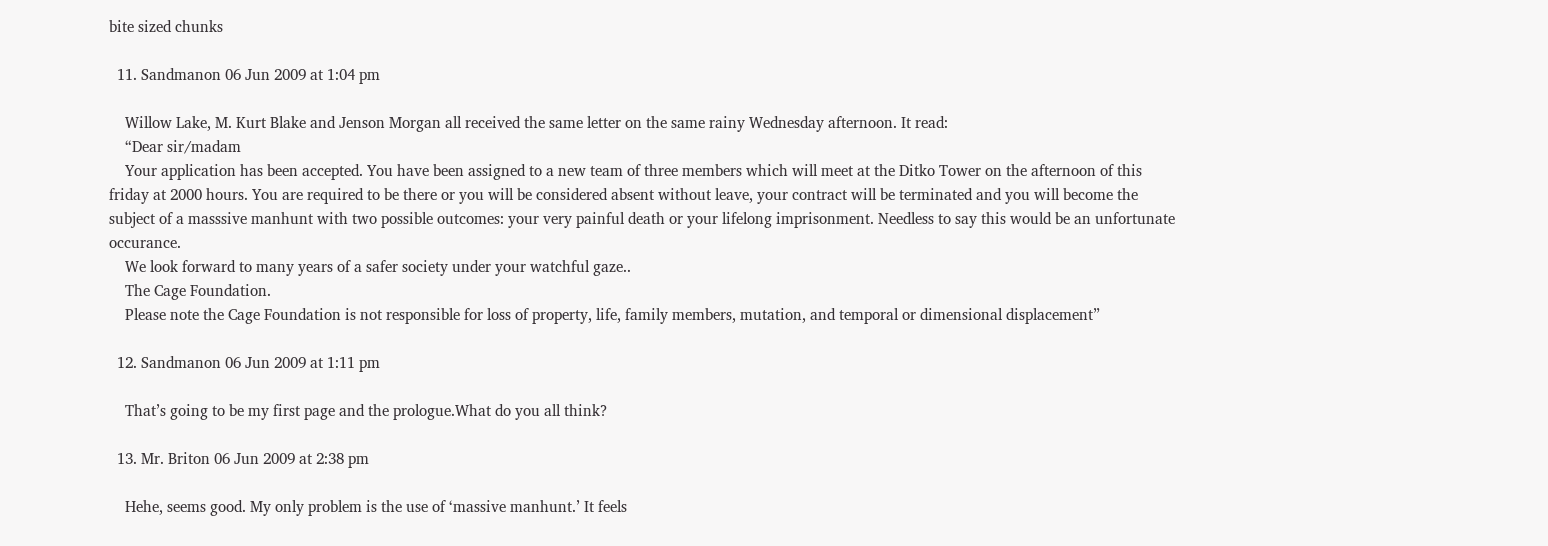bite sized chunks

  11. Sandmanon 06 Jun 2009 at 1:04 pm

    Willow Lake, M. Kurt Blake and Jenson Morgan all received the same letter on the same rainy Wednesday afternoon. It read:
    “Dear sir/madam
    Your application has been accepted. You have been assigned to a new team of three members which will meet at the Ditko Tower on the afternoon of this friday at 2000 hours. You are required to be there or you will be considered absent without leave, your contract will be terminated and you will become the subject of a masssive manhunt with two possible outcomes: your very painful death or your lifelong imprisonment. Needless to say this would be an unfortunate occurance.
    We look forward to many years of a safer society under your watchful gaze..
    The Cage Foundation.
    Please note the Cage Foundation is not responsible for loss of property, life, family members, mutation, and temporal or dimensional displacement”

  12. Sandmanon 06 Jun 2009 at 1:11 pm

    That’s going to be my first page and the prologue.What do you all think?

  13. Mr. Briton 06 Jun 2009 at 2:38 pm

    Hehe, seems good. My only problem is the use of ‘massive manhunt.’ It feels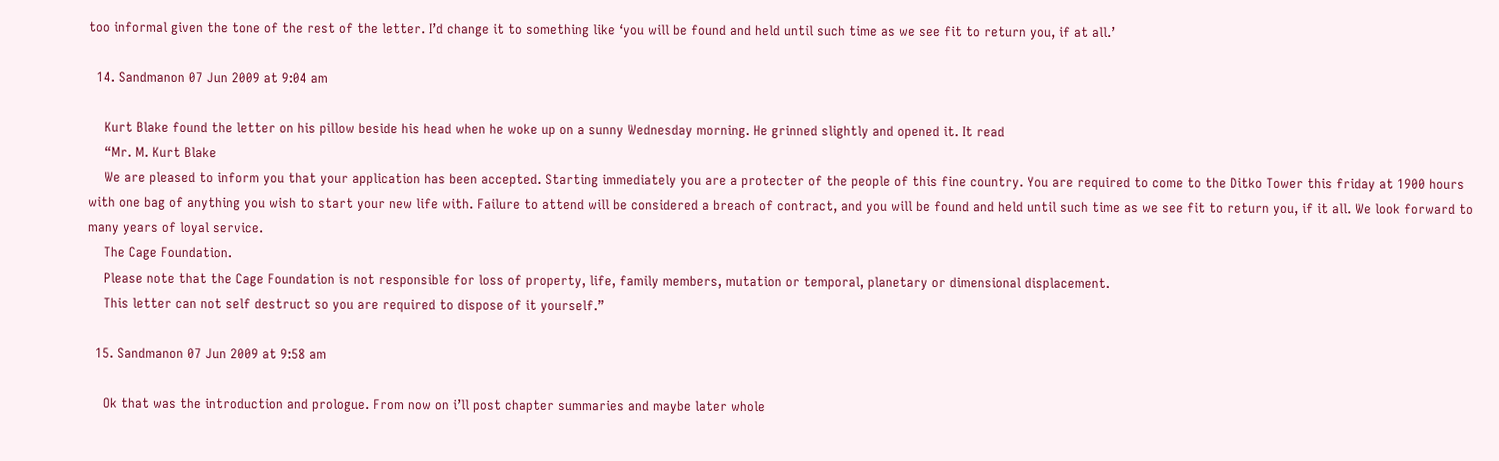too informal given the tone of the rest of the letter. I’d change it to something like ‘you will be found and held until such time as we see fit to return you, if at all.’

  14. Sandmanon 07 Jun 2009 at 9:04 am

    Kurt Blake found the letter on his pillow beside his head when he woke up on a sunny Wednesday morning. He grinned slightly and opened it. It read
    “Mr. M. Kurt Blake
    We are pleased to inform you that your application has been accepted. Starting immediately you are a protecter of the people of this fine country. You are required to come to the Ditko Tower this friday at 1900 hours with one bag of anything you wish to start your new life with. Failure to attend will be considered a breach of contract, and you will be found and held until such time as we see fit to return you, if it all. We look forward to many years of loyal service.
    The Cage Foundation.
    Please note that the Cage Foundation is not responsible for loss of property, life, family members, mutation or temporal, planetary or dimensional displacement.
    This letter can not self destruct so you are required to dispose of it yourself.”

  15. Sandmanon 07 Jun 2009 at 9:58 am

    Ok that was the introduction and prologue. From now on i’ll post chapter summaries and maybe later whole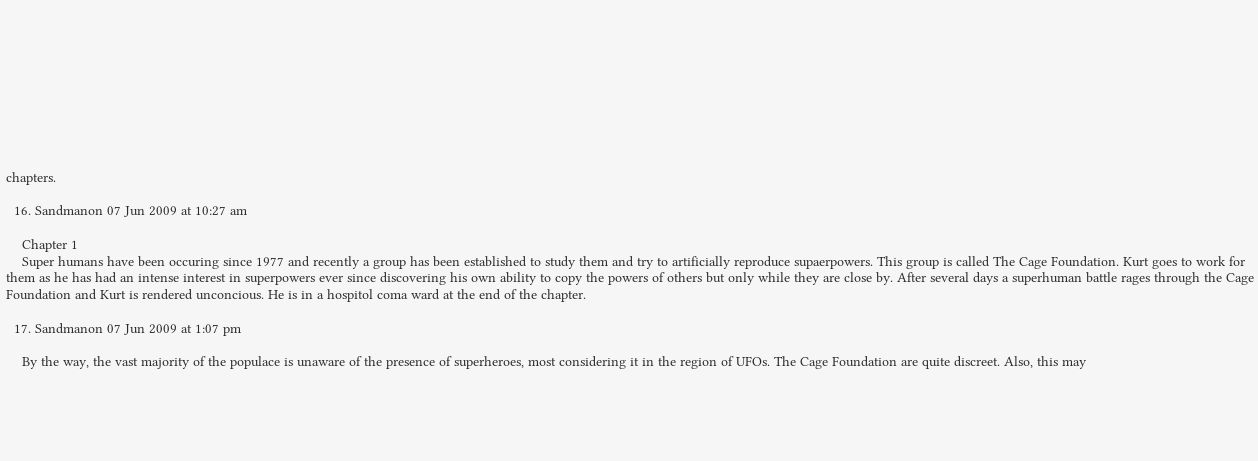chapters.

  16. Sandmanon 07 Jun 2009 at 10:27 am

    Chapter 1
    Super humans have been occuring since 1977 and recently a group has been established to study them and try to artificially reproduce supaerpowers. This group is called The Cage Foundation. Kurt goes to work for them as he has had an intense interest in superpowers ever since discovering his own ability to copy the powers of others but only while they are close by. After several days a superhuman battle rages through the Cage Foundation and Kurt is rendered unconcious. He is in a hospitol coma ward at the end of the chapter.

  17. Sandmanon 07 Jun 2009 at 1:07 pm

    By the way, the vast majority of the populace is unaware of the presence of superheroes, most considering it in the region of UFOs. The Cage Foundation are quite discreet. Also, this may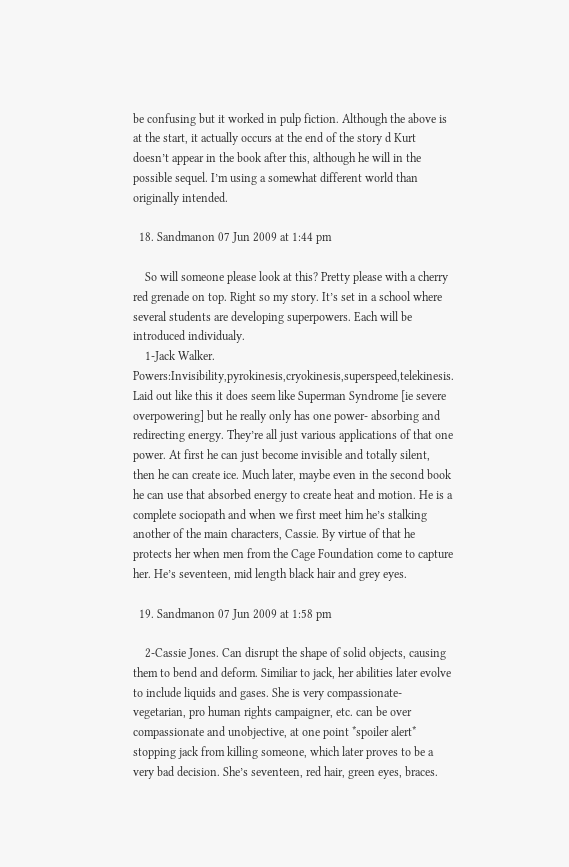be confusing but it worked in pulp fiction. Although the above is at the start, it actually occurs at the end of the story d Kurt doesn’t appear in the book after this, although he will in the possible sequel. I’m using a somewhat different world than originally intended.

  18. Sandmanon 07 Jun 2009 at 1:44 pm

    So will someone please look at this? Pretty please with a cherry red grenade on top. Right so my story. It’s set in a school where several students are developing superpowers. Each will be introduced individualy.
    1-Jack Walker. Powers:Invisibility,pyrokinesis,cryokinesis,superspeed,telekinesis. Laid out like this it does seem like Superman Syndrome [ie severe overpowering] but he really only has one power- absorbing and redirecting energy. They’re all just various applications of that one power. At first he can just become invisible and totally silent, then he can create ice. Much later, maybe even in the second book he can use that absorbed energy to create heat and motion. He is a complete sociopath and when we first meet him he’s stalking another of the main characters, Cassie. By virtue of that he protects her when men from the Cage Foundation come to capture her. He’s seventeen, mid length black hair and grey eyes.

  19. Sandmanon 07 Jun 2009 at 1:58 pm

    2-Cassie Jones. Can disrupt the shape of solid objects, causing them to bend and deform. Similiar to jack, her abilities later evolve to include liquids and gases. She is very compassionate- vegetarian, pro human rights campaigner, etc. can be over compassionate and unobjective, at one point *spoiler alert* stopping jack from killing someone, which later proves to be a very bad decision. She’s seventeen, red hair, green eyes, braces.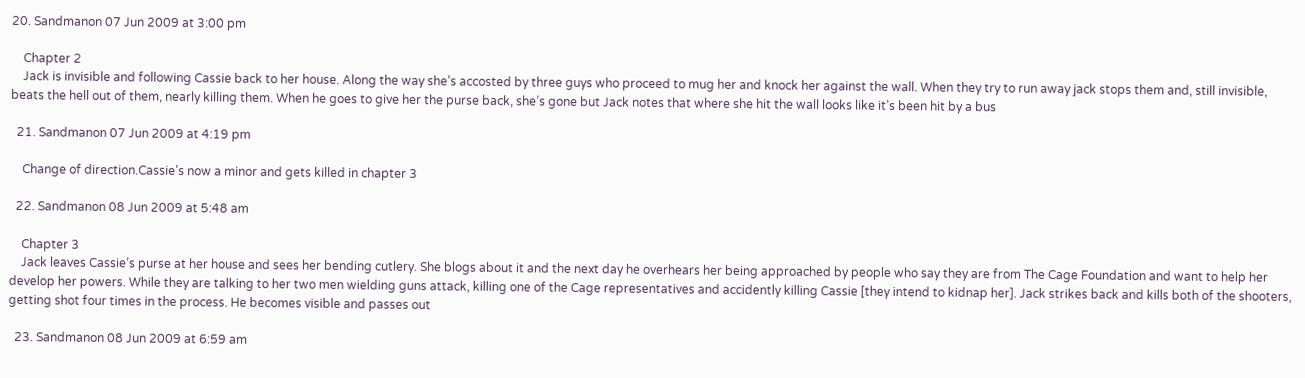20. Sandmanon 07 Jun 2009 at 3:00 pm

    Chapter 2
    Jack is invisible and following Cassie back to her house. Along the way she’s accosted by three guys who proceed to mug her and knock her against the wall. When they try to run away jack stops them and, still invisible, beats the hell out of them, nearly killing them. When he goes to give her the purse back, she’s gone but Jack notes that where she hit the wall looks like it’s been hit by a bus

  21. Sandmanon 07 Jun 2009 at 4:19 pm

    Change of direction.Cassie’s now a minor and gets killed in chapter 3

  22. Sandmanon 08 Jun 2009 at 5:48 am

    Chapter 3
    Jack leaves Cassie’s purse at her house and sees her bending cutlery. She blogs about it and the next day he overhears her being approached by people who say they are from The Cage Foundation and want to help her develop her powers. While they are talking to her two men wielding guns attack, killing one of the Cage representatives and accidently killing Cassie [they intend to kidnap her]. Jack strikes back and kills both of the shooters, getting shot four times in the process. He becomes visible and passes out

  23. Sandmanon 08 Jun 2009 at 6:59 am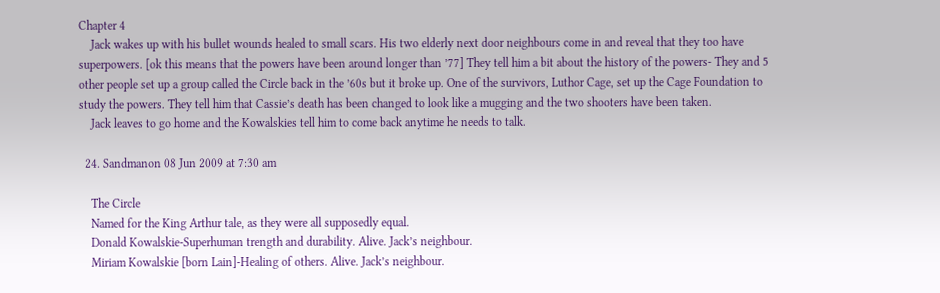Chapter 4
    Jack wakes up with his bullet wounds healed to small scars. His two elderly next door neighbours come in and reveal that they too have superpowers. [ok this means that the powers have been around longer than ’77] They tell him a bit about the history of the powers- They and 5 other people set up a group called the Circle back in the ’60s but it broke up. One of the survivors, Luthor Cage, set up the Cage Foundation to study the powers. They tell him that Cassie’s death has been changed to look like a mugging and the two shooters have been taken.
    Jack leaves to go home and the Kowalskies tell him to come back anytime he needs to talk.

  24. Sandmanon 08 Jun 2009 at 7:30 am

    The Circle
    Named for the King Arthur tale, as they were all supposedly equal.
    Donald Kowalskie-Superhuman trength and durability. Alive. Jack’s neighbour.
    Miriam Kowalskie [born Lain]-Healing of others. Alive. Jack’s neighbour.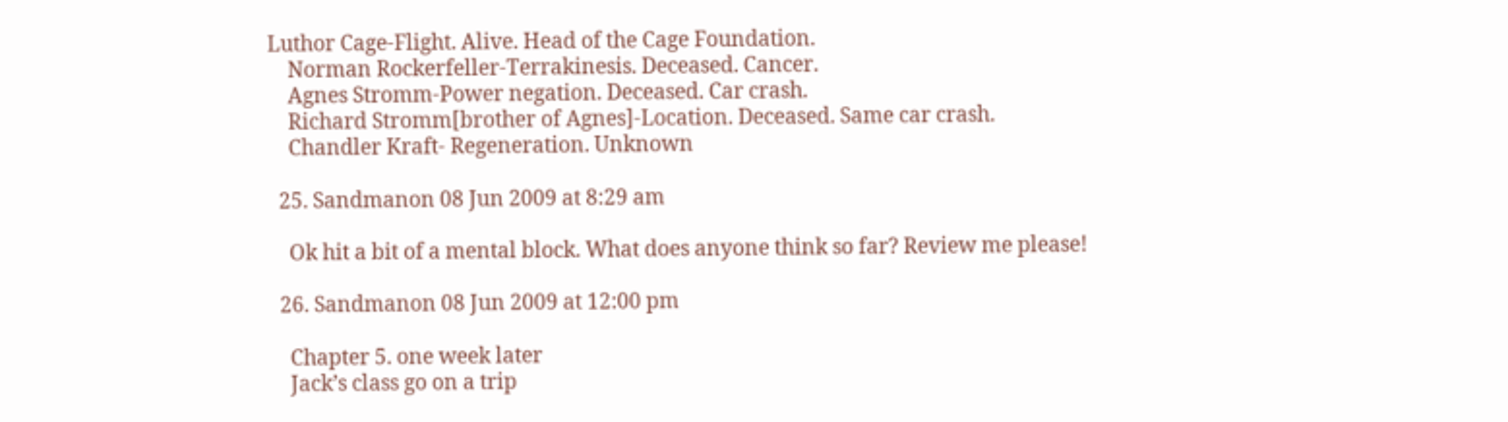Luthor Cage-Flight. Alive. Head of the Cage Foundation.
    Norman Rockerfeller-Terrakinesis. Deceased. Cancer.
    Agnes Stromm-Power negation. Deceased. Car crash.
    Richard Stromm[brother of Agnes]-Location. Deceased. Same car crash.
    Chandler Kraft- Regeneration. Unknown

  25. Sandmanon 08 Jun 2009 at 8:29 am

    Ok hit a bit of a mental block. What does anyone think so far? Review me please!

  26. Sandmanon 08 Jun 2009 at 12:00 pm

    Chapter 5. one week later
    Jack’s class go on a trip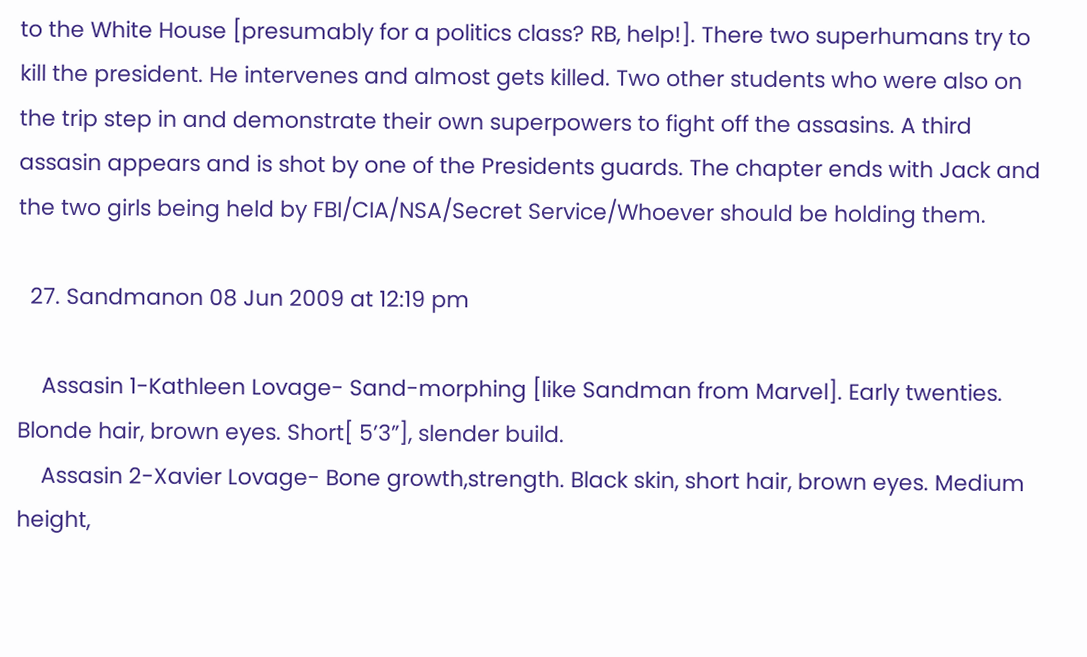to the White House [presumably for a politics class? RB, help!]. There two superhumans try to kill the president. He intervenes and almost gets killed. Two other students who were also on the trip step in and demonstrate their own superpowers to fight off the assasins. A third assasin appears and is shot by one of the Presidents guards. The chapter ends with Jack and the two girls being held by FBI/CIA/NSA/Secret Service/Whoever should be holding them.

  27. Sandmanon 08 Jun 2009 at 12:19 pm

    Assasin 1-Kathleen Lovage- Sand-morphing [like Sandman from Marvel]. Early twenties. Blonde hair, brown eyes. Short[ 5’3”], slender build.
    Assasin 2-Xavier Lovage- Bone growth,strength. Black skin, short hair, brown eyes. Medium height,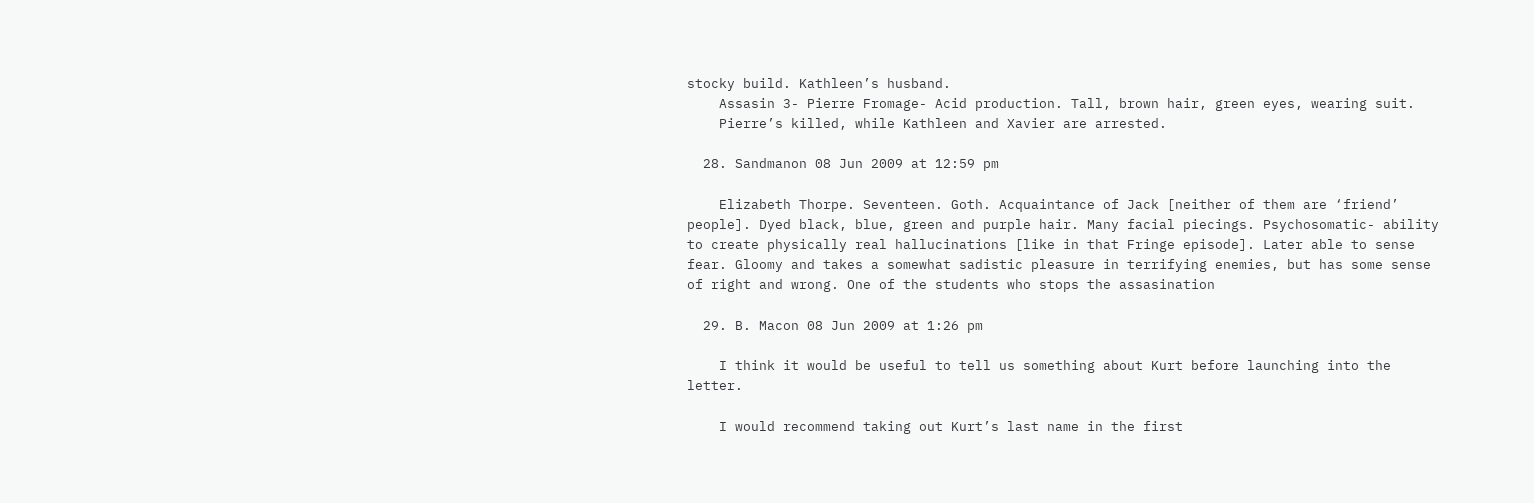stocky build. Kathleen’s husband.
    Assasin 3- Pierre Fromage- Acid production. Tall, brown hair, green eyes, wearing suit.
    Pierre’s killed, while Kathleen and Xavier are arrested.

  28. Sandmanon 08 Jun 2009 at 12:59 pm

    Elizabeth Thorpe. Seventeen. Goth. Acquaintance of Jack [neither of them are ‘friend’ people]. Dyed black, blue, green and purple hair. Many facial piecings. Psychosomatic- ability to create physically real hallucinations [like in that Fringe episode]. Later able to sense fear. Gloomy and takes a somewhat sadistic pleasure in terrifying enemies, but has some sense of right and wrong. One of the students who stops the assasination

  29. B. Macon 08 Jun 2009 at 1:26 pm

    I think it would be useful to tell us something about Kurt before launching into the letter.

    I would recommend taking out Kurt’s last name in the first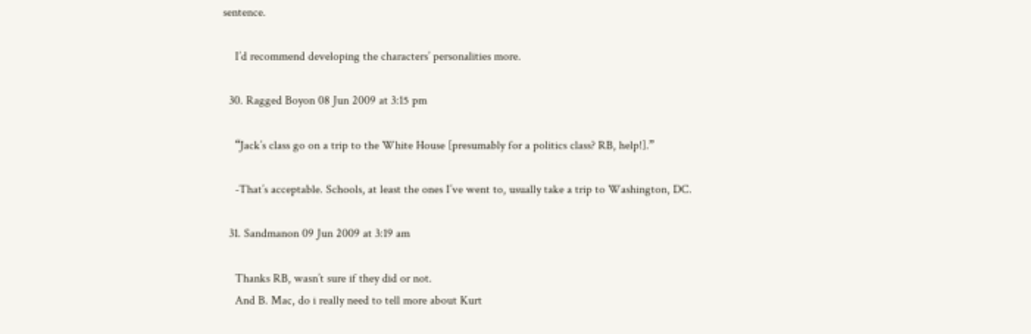sentence.

    I’d recommend developing the characters’ personalities more.

  30. Ragged Boyon 08 Jun 2009 at 3:15 pm

    “Jack’s class go on a trip to the White House [presumably for a politics class? RB, help!].”

    -That’s acceptable. Schools, at least the ones I’ve went to, usually take a trip to Washington, DC.

  31. Sandmanon 09 Jun 2009 at 3:19 am

    Thanks RB, wasn’t sure if they did or not.
    And B. Mac, do i really need to tell more about Kurt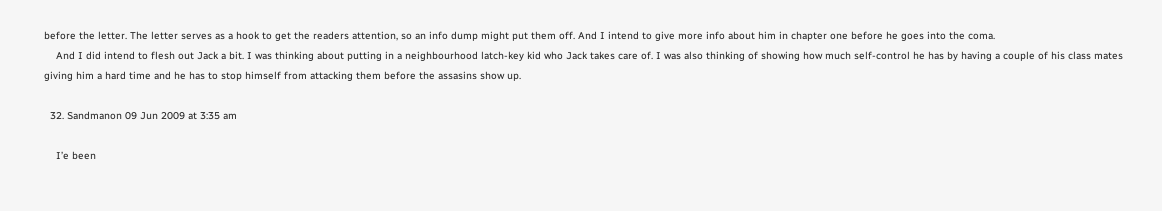before the letter. The letter serves as a hook to get the readers attention, so an info dump might put them off. And I intend to give more info about him in chapter one before he goes into the coma.
    And I did intend to flesh out Jack a bit. I was thinking about putting in a neighbourhood latch-key kid who Jack takes care of. I was also thinking of showing how much self-control he has by having a couple of his class mates giving him a hard time and he has to stop himself from attacking them before the assasins show up.

  32. Sandmanon 09 Jun 2009 at 3:35 am

    I’e been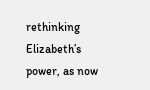rethinking Elizabeth’s power, as now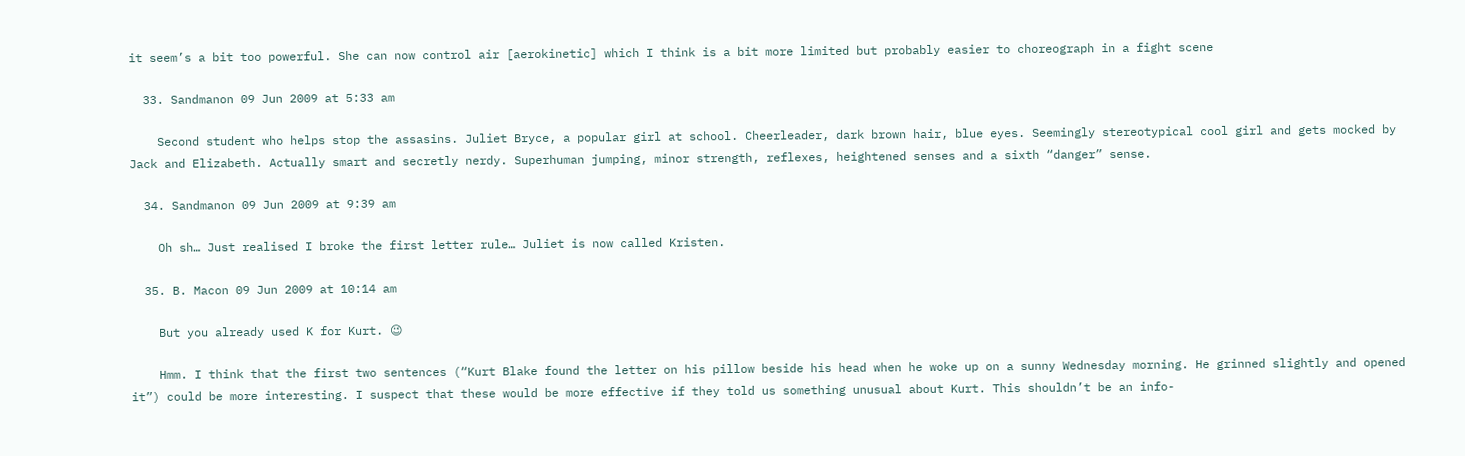it seem’s a bit too powerful. She can now control air [aerokinetic] which I think is a bit more limited but probably easier to choreograph in a fight scene

  33. Sandmanon 09 Jun 2009 at 5:33 am

    Second student who helps stop the assasins. Juliet Bryce, a popular girl at school. Cheerleader, dark brown hair, blue eyes. Seemingly stereotypical cool girl and gets mocked by Jack and Elizabeth. Actually smart and secretly nerdy. Superhuman jumping, minor strength, reflexes, heightened senses and a sixth “danger” sense.

  34. Sandmanon 09 Jun 2009 at 9:39 am

    Oh sh… Just realised I broke the first letter rule… Juliet is now called Kristen.

  35. B. Macon 09 Jun 2009 at 10:14 am

    But you already used K for Kurt. 😉

    Hmm. I think that the first two sentences (“Kurt Blake found the letter on his pillow beside his head when he woke up on a sunny Wednesday morning. He grinned slightly and opened it”) could be more interesting. I suspect that these would be more effective if they told us something unusual about Kurt. This shouldn’t be an info-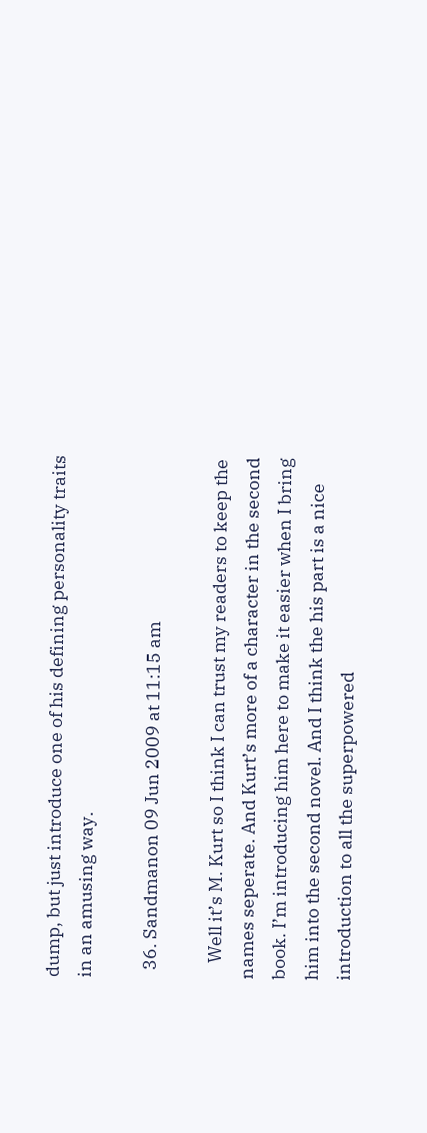dump, but just introduce one of his defining personality traits in an amusing way.

  36. Sandmanon 09 Jun 2009 at 11:15 am

    Well it’s M. Kurt so I think I can trust my readers to keep the names seperate. And Kurt’s more of a character in the second book. I’m introducing him here to make it easier when I bring him into the second novel. And I think the his part is a nice introduction to all the superpowered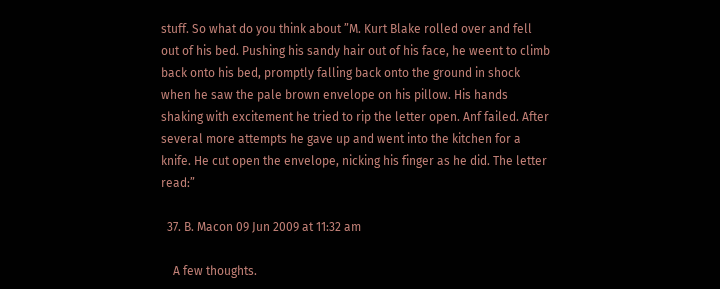stuff. So what do you think about ”M. Kurt Blake rolled over and fell out of his bed. Pushing his sandy hair out of his face, he weent to climb back onto his bed, promptly falling back onto the ground in shock when he saw the pale brown envelope on his pillow. His hands shaking with excitement he tried to rip the letter open. Anf failed. After several more attempts he gave up and went into the kitchen for a knife. He cut open the envelope, nicking his finger as he did. The letter read:”

  37. B. Macon 09 Jun 2009 at 11:32 am

    A few thoughts.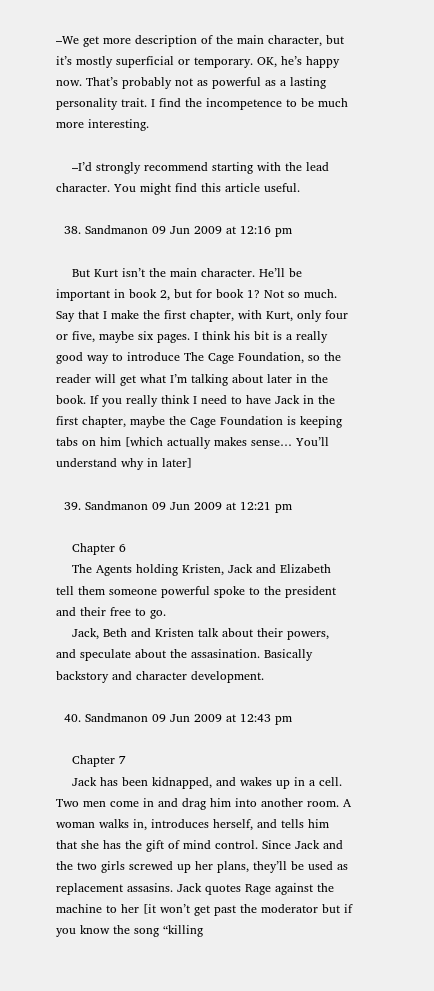–We get more description of the main character, but it’s mostly superficial or temporary. OK, he’s happy now. That’s probably not as powerful as a lasting personality trait. I find the incompetence to be much more interesting.

    –I’d strongly recommend starting with the lead character. You might find this article useful.

  38. Sandmanon 09 Jun 2009 at 12:16 pm

    But Kurt isn’t the main character. He’ll be important in book 2, but for book 1? Not so much. Say that I make the first chapter, with Kurt, only four or five, maybe six pages. I think his bit is a really good way to introduce The Cage Foundation, so the reader will get what I’m talking about later in the book. If you really think I need to have Jack in the first chapter, maybe the Cage Foundation is keeping tabs on him [which actually makes sense… You’ll understand why in later]

  39. Sandmanon 09 Jun 2009 at 12:21 pm

    Chapter 6
    The Agents holding Kristen, Jack and Elizabeth tell them someone powerful spoke to the president and their free to go.
    Jack, Beth and Kristen talk about their powers, and speculate about the assasination. Basically backstory and character development.

  40. Sandmanon 09 Jun 2009 at 12:43 pm

    Chapter 7
    Jack has been kidnapped, and wakes up in a cell. Two men come in and drag him into another room. A woman walks in, introduces herself, and tells him that she has the gift of mind control. Since Jack and the two girls screwed up her plans, they’ll be used as replacement assasins. Jack quotes Rage against the machine to her [it won’t get past the moderator but if you know the song “killing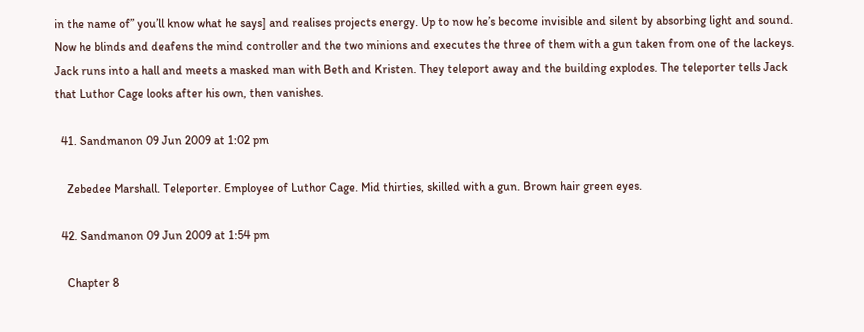in the name of” you’ll know what he says] and realises projects energy. Up to now he’s become invisible and silent by absorbing light and sound. Now he blinds and deafens the mind controller and the two minions and executes the three of them with a gun taken from one of the lackeys. Jack runs into a hall and meets a masked man with Beth and Kristen. They teleport away and the building explodes. The teleporter tells Jack that Luthor Cage looks after his own, then vanishes.

  41. Sandmanon 09 Jun 2009 at 1:02 pm

    Zebedee Marshall. Teleporter. Employee of Luthor Cage. Mid thirties, skilled with a gun. Brown hair green eyes.

  42. Sandmanon 09 Jun 2009 at 1:54 pm

    Chapter 8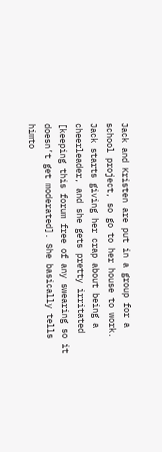Jack and Kristen are put in a group for a school project, so go to her house to work. Jack starts giving her crap about being a cheerleader, and she gets pretty irritated [keeping this forum free of any swearing so it doesn’t get moderated]. She basically tells himto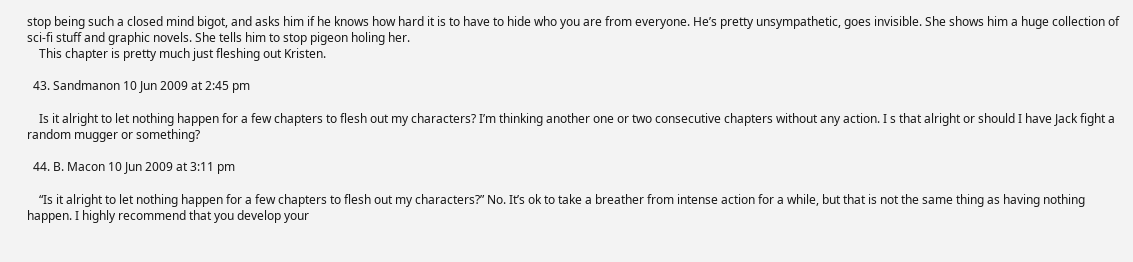stop being such a closed mind bigot, and asks him if he knows how hard it is to have to hide who you are from everyone. He’s pretty unsympathetic, goes invisible. She shows him a huge collection of sci-fi stuff and graphic novels. She tells him to stop pigeon holing her.
    This chapter is pretty much just fleshing out Kristen.

  43. Sandmanon 10 Jun 2009 at 2:45 pm

    Is it alright to let nothing happen for a few chapters to flesh out my characters? I’m thinking another one or two consecutive chapters without any action. I s that alright or should I have Jack fight a random mugger or something?

  44. B. Macon 10 Jun 2009 at 3:11 pm

    “Is it alright to let nothing happen for a few chapters to flesh out my characters?” No. It’s ok to take a breather from intense action for a while, but that is not the same thing as having nothing happen. I highly recommend that you develop your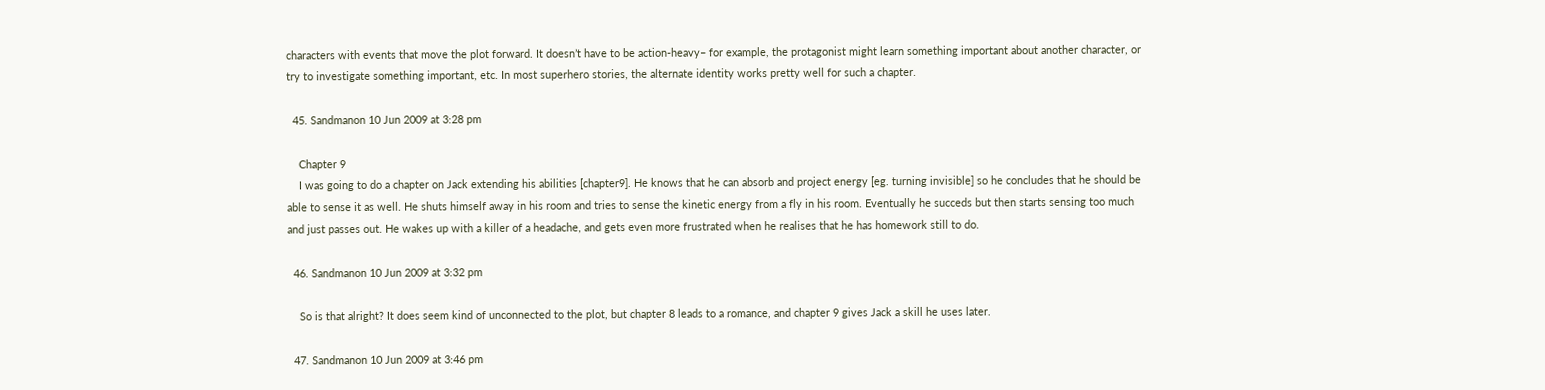characters with events that move the plot forward. It doesn’t have to be action-heavy– for example, the protagonist might learn something important about another character, or try to investigate something important, etc. In most superhero stories, the alternate identity works pretty well for such a chapter.

  45. Sandmanon 10 Jun 2009 at 3:28 pm

    Chapter 9
    I was going to do a chapter on Jack extending his abilities [chapter9]. He knows that he can absorb and project energy [eg. turning invisible] so he concludes that he should be able to sense it as well. He shuts himself away in his room and tries to sense the kinetic energy from a fly in his room. Eventually he succeds but then starts sensing too much and just passes out. He wakes up with a killer of a headache, and gets even more frustrated when he realises that he has homework still to do.

  46. Sandmanon 10 Jun 2009 at 3:32 pm

    So is that alright? It does seem kind of unconnected to the plot, but chapter 8 leads to a romance, and chapter 9 gives Jack a skill he uses later.

  47. Sandmanon 10 Jun 2009 at 3:46 pm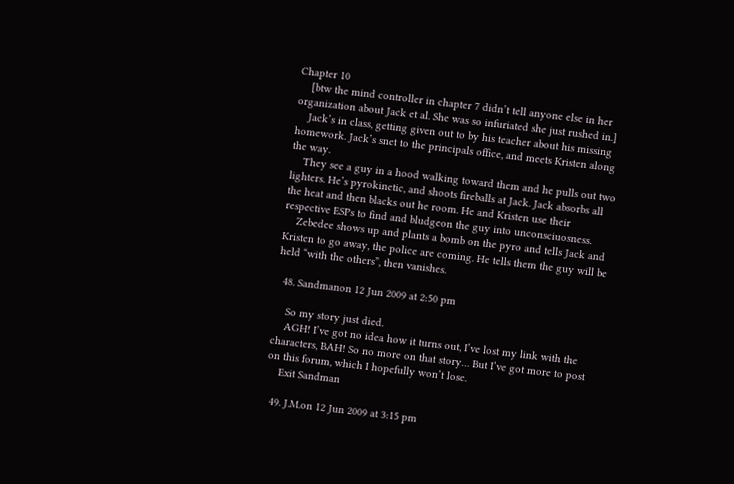Chapter 10
    [btw the mind controller in chapter 7 didn’t tell anyone else in her organization about Jack et al. She was so infuriated she just rushed in.]
    Jack’s in class, getting given out to by his teacher about his missing homework. Jack’s snet to the principals office, and meets Kristen along the way.
    They see a guy in a hood walking toward them and he pulls out two lighters. He’s pyrokinetic, and shoots fireballs at Jack. Jack absorbs all the heat and then blacks out he room. He and Kristen use their respective ESPs to find and bludgeon the guy into unconsciuosness.
    Zebedee shows up and plants a bomb on the pyro and tells Jack and Kristen to go away, the police are coming. He tells them the guy will be held “with the others”, then vanishes.

  48. Sandmanon 12 Jun 2009 at 2:50 pm

    So my story just died.
    AGH! I’ve got no idea how it turns out, I’ve lost my link with the characters, BAH! So no more on that story… But I’ve got more to post on this forum, which I hopefully won’t lose.
    Exit Sandman

  49. J.M.on 12 Jun 2009 at 3:15 pm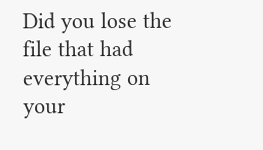Did you lose the file that had everything on your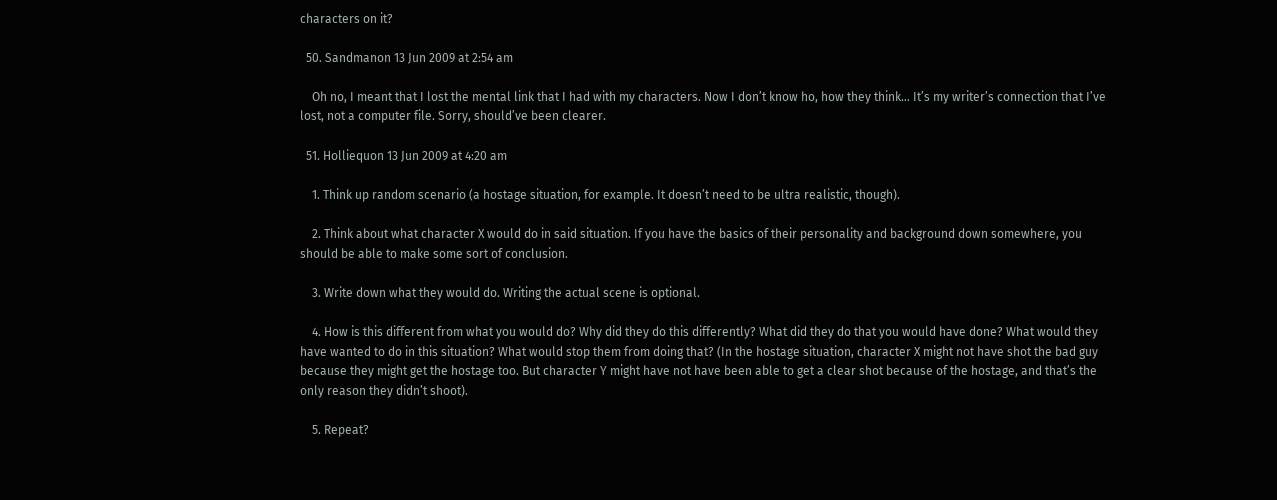characters on it?

  50. Sandmanon 13 Jun 2009 at 2:54 am

    Oh no, I meant that I lost the mental link that I had with my characters. Now I don’t know ho, how they think… It’s my writer’s connection that I’ve lost, not a computer file. Sorry, should’ve been clearer.

  51. Holliequon 13 Jun 2009 at 4:20 am

    1. Think up random scenario (a hostage situation, for example. It doesn’t need to be ultra realistic, though).

    2. Think about what character X would do in said situation. If you have the basics of their personality and background down somewhere, you should be able to make some sort of conclusion.

    3. Write down what they would do. Writing the actual scene is optional.

    4. How is this different from what you would do? Why did they do this differently? What did they do that you would have done? What would they have wanted to do in this situation? What would stop them from doing that? (In the hostage situation, character X might not have shot the bad guy because they might get the hostage too. But character Y might have not have been able to get a clear shot because of the hostage, and that’s the only reason they didn’t shoot).

    5. Repeat?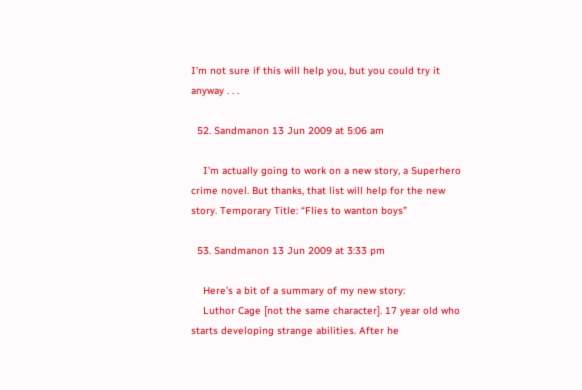I’m not sure if this will help you, but you could try it anyway . . .

  52. Sandmanon 13 Jun 2009 at 5:06 am

    I’m actually going to work on a new story, a Superhero crime novel. But thanks, that list will help for the new story. Temporary Title: “Flies to wanton boys”

  53. Sandmanon 13 Jun 2009 at 3:33 pm

    Here’s a bit of a summary of my new story:
    Luthor Cage [not the same character]. 17 year old who starts developing strange abilities. After he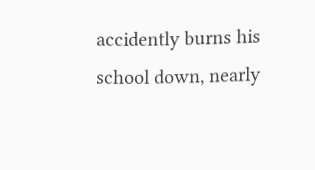accidently burns his school down, nearly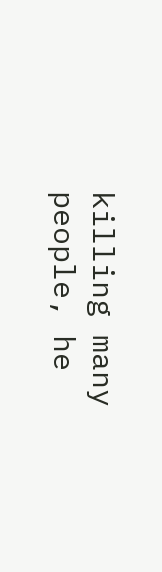killing many people, he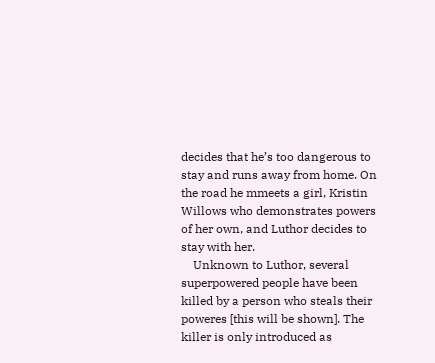decides that he’s too dangerous to stay and runs away from home. On the road he mmeets a girl, Kristin Willows who demonstrates powers of her own, and Luthor decides to stay with her.
    Unknown to Luthor, several superpowered people have been killed by a person who steals their poweres [this will be shown]. The killer is only introduced as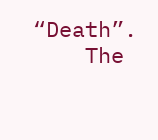“Death”.
    The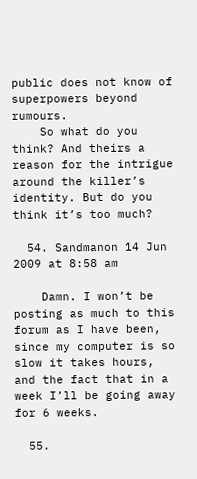public does not know of superpowers beyond rumours.
    So what do you think? And theirs a reason for the intrigue around the killer’s identity. But do you think it’s too much?

  54. Sandmanon 14 Jun 2009 at 8:58 am

    Damn. I won’t be posting as much to this forum as I have been, since my computer is so slow it takes hours, and the fact that in a week I’ll be going away for 6 weeks.

  55.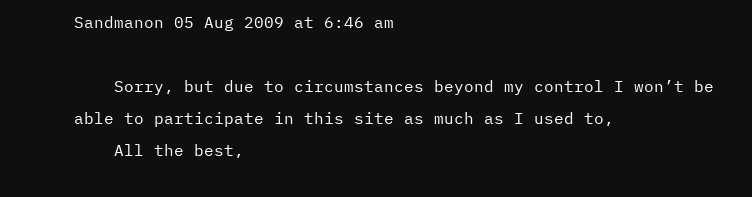Sandmanon 05 Aug 2009 at 6:46 am

    Sorry, but due to circumstances beyond my control I won’t be able to participate in this site as much as I used to,
    All the best,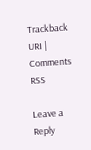Trackback URI | Comments RSS

Leave a Reply